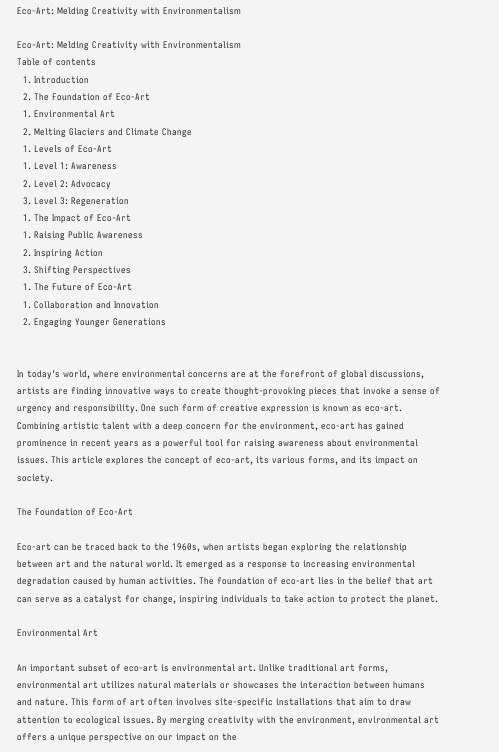Eco-Art: Melding Creativity with Environmentalism

Eco-Art: Melding Creativity with Environmentalism
Table of contents
  1. Introduction
  2. The Foundation of Eco-Art
  1. Environmental Art
  2. Melting Glaciers and Climate Change
  1. Levels of Eco-Art
  1. Level 1: Awareness
  2. Level 2: Advocacy
  3. Level 3: Regeneration
  1. The Impact of Eco-Art
  1. Raising Public Awareness
  2. Inspiring Action
  3. Shifting Perspectives
  1. The Future of Eco-Art
  1. Collaboration and Innovation
  2. Engaging Younger Generations


In today's world, where environmental concerns are at the forefront of global discussions, artists are finding innovative ways to create thought-provoking pieces that invoke a sense of urgency and responsibility. One such form of creative expression is known as eco-art. Combining artistic talent with a deep concern for the environment, eco-art has gained prominence in recent years as a powerful tool for raising awareness about environmental issues. This article explores the concept of eco-art, its various forms, and its impact on society.

The Foundation of Eco-Art

Eco-art can be traced back to the 1960s, when artists began exploring the relationship between art and the natural world. It emerged as a response to increasing environmental degradation caused by human activities. The foundation of eco-art lies in the belief that art can serve as a catalyst for change, inspiring individuals to take action to protect the planet.

Environmental Art

An important subset of eco-art is environmental art. Unlike traditional art forms, environmental art utilizes natural materials or showcases the interaction between humans and nature. This form of art often involves site-specific installations that aim to draw attention to ecological issues. By merging creativity with the environment, environmental art offers a unique perspective on our impact on the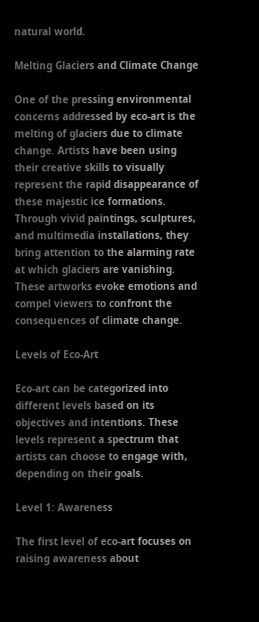natural world.

Melting Glaciers and Climate Change

One of the pressing environmental concerns addressed by eco-art is the melting of glaciers due to climate change. Artists have been using their creative skills to visually represent the rapid disappearance of these majestic ice formations. Through vivid paintings, sculptures, and multimedia installations, they bring attention to the alarming rate at which glaciers are vanishing. These artworks evoke emotions and compel viewers to confront the consequences of climate change.

Levels of Eco-Art

Eco-art can be categorized into different levels based on its objectives and intentions. These levels represent a spectrum that artists can choose to engage with, depending on their goals.

Level 1: Awareness

The first level of eco-art focuses on raising awareness about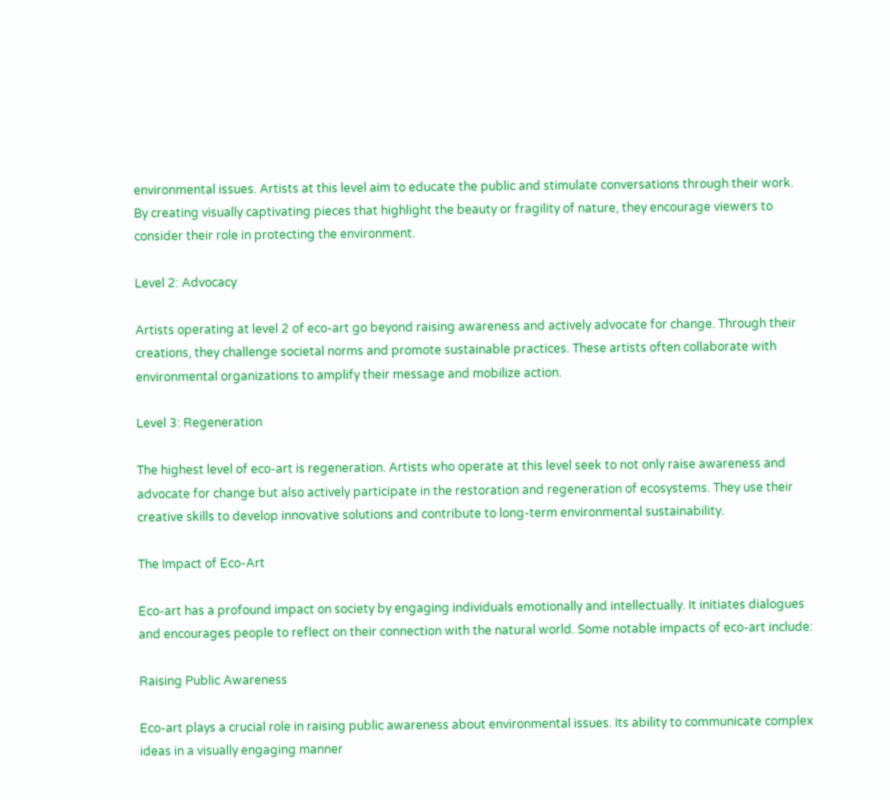environmental issues. Artists at this level aim to educate the public and stimulate conversations through their work. By creating visually captivating pieces that highlight the beauty or fragility of nature, they encourage viewers to consider their role in protecting the environment.

Level 2: Advocacy

Artists operating at level 2 of eco-art go beyond raising awareness and actively advocate for change. Through their creations, they challenge societal norms and promote sustainable practices. These artists often collaborate with environmental organizations to amplify their message and mobilize action.

Level 3: Regeneration

The highest level of eco-art is regeneration. Artists who operate at this level seek to not only raise awareness and advocate for change but also actively participate in the restoration and regeneration of ecosystems. They use their creative skills to develop innovative solutions and contribute to long-term environmental sustainability.

The Impact of Eco-Art

Eco-art has a profound impact on society by engaging individuals emotionally and intellectually. It initiates dialogues and encourages people to reflect on their connection with the natural world. Some notable impacts of eco-art include:

Raising Public Awareness

Eco-art plays a crucial role in raising public awareness about environmental issues. Its ability to communicate complex ideas in a visually engaging manner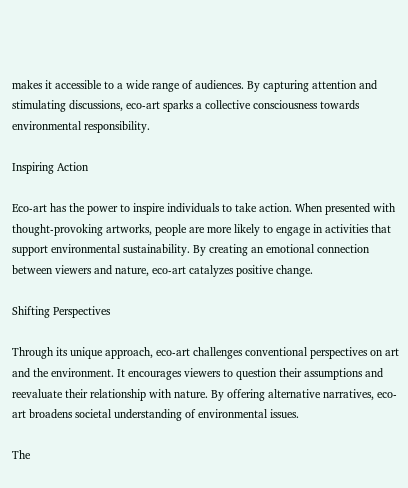makes it accessible to a wide range of audiences. By capturing attention and stimulating discussions, eco-art sparks a collective consciousness towards environmental responsibility.

Inspiring Action

Eco-art has the power to inspire individuals to take action. When presented with thought-provoking artworks, people are more likely to engage in activities that support environmental sustainability. By creating an emotional connection between viewers and nature, eco-art catalyzes positive change.

Shifting Perspectives

Through its unique approach, eco-art challenges conventional perspectives on art and the environment. It encourages viewers to question their assumptions and reevaluate their relationship with nature. By offering alternative narratives, eco-art broadens societal understanding of environmental issues.

The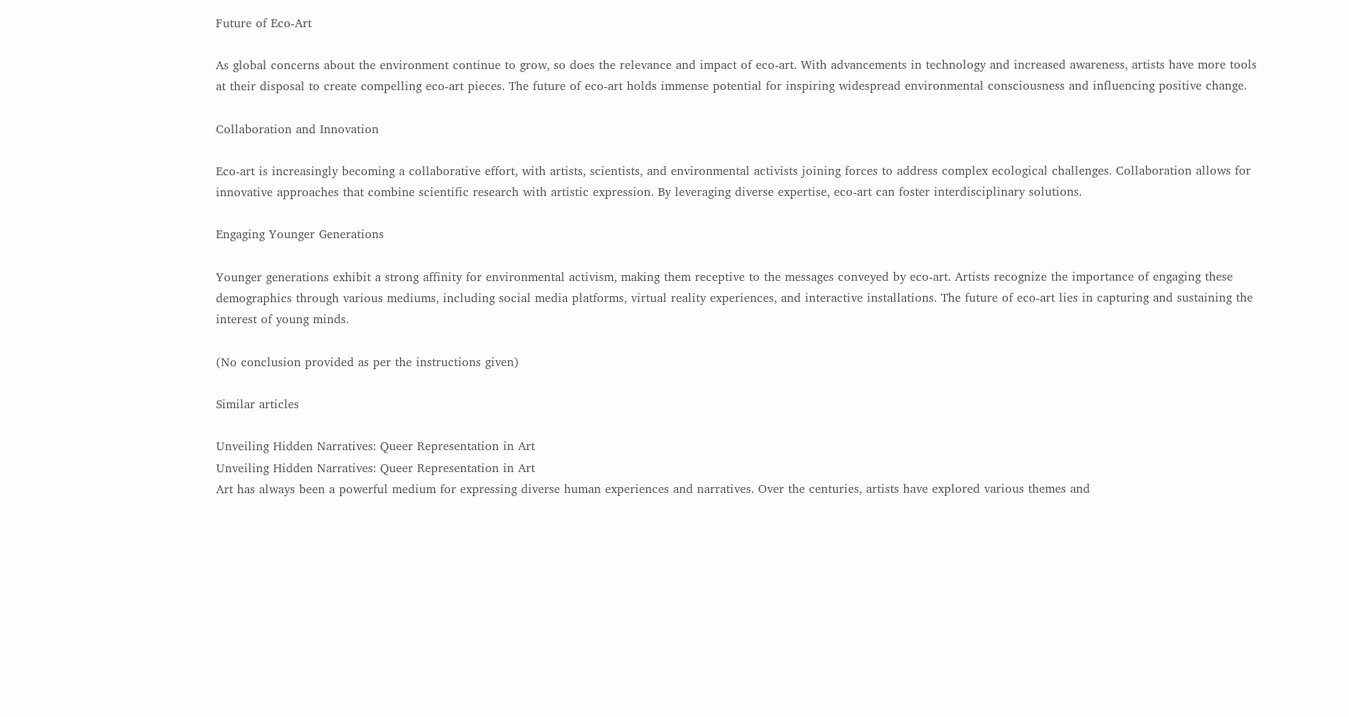Future of Eco-Art

As global concerns about the environment continue to grow, so does the relevance and impact of eco-art. With advancements in technology and increased awareness, artists have more tools at their disposal to create compelling eco-art pieces. The future of eco-art holds immense potential for inspiring widespread environmental consciousness and influencing positive change.

Collaboration and Innovation

Eco-art is increasingly becoming a collaborative effort, with artists, scientists, and environmental activists joining forces to address complex ecological challenges. Collaboration allows for innovative approaches that combine scientific research with artistic expression. By leveraging diverse expertise, eco-art can foster interdisciplinary solutions.

Engaging Younger Generations

Younger generations exhibit a strong affinity for environmental activism, making them receptive to the messages conveyed by eco-art. Artists recognize the importance of engaging these demographics through various mediums, including social media platforms, virtual reality experiences, and interactive installations. The future of eco-art lies in capturing and sustaining the interest of young minds.

(No conclusion provided as per the instructions given)

Similar articles

Unveiling Hidden Narratives: Queer Representation in Art
Unveiling Hidden Narratives: Queer Representation in Art
Art has always been a powerful medium for expressing diverse human experiences and narratives. Over the centuries, artists have explored various themes and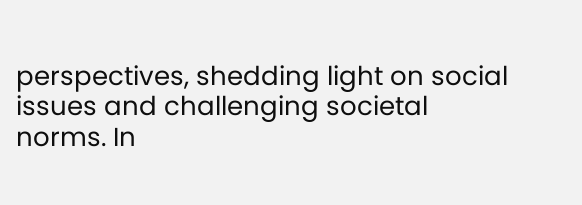perspectives, shedding light on social issues and challenging societal norms. In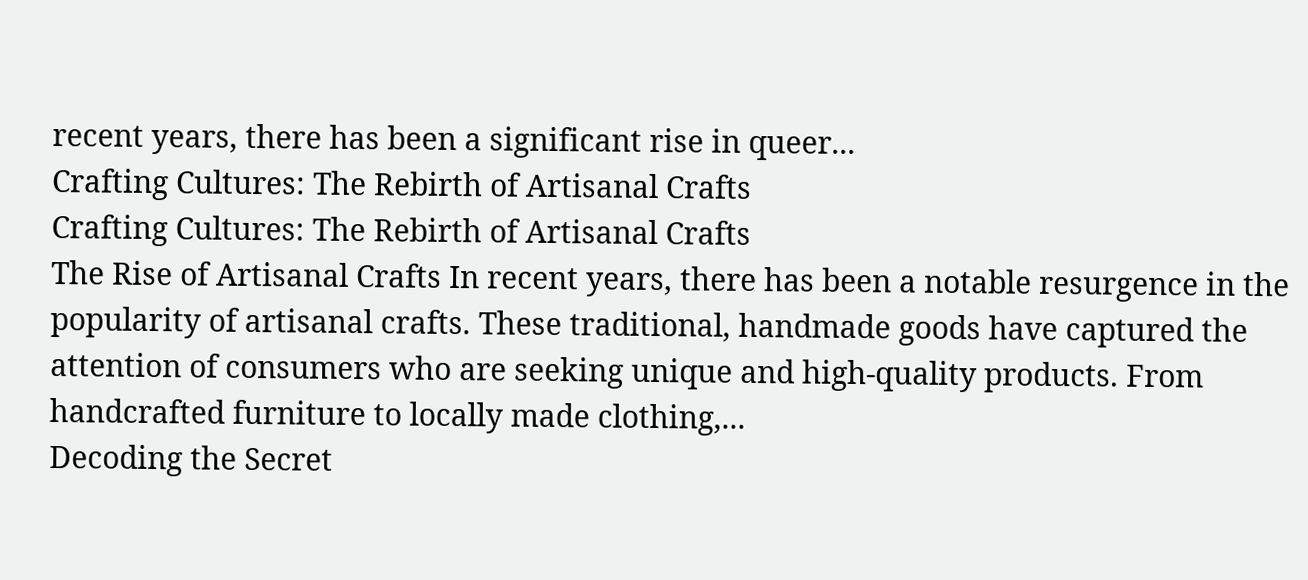recent years, there has been a significant rise in queer...
Crafting Cultures: The Rebirth of Artisanal Crafts
Crafting Cultures: The Rebirth of Artisanal Crafts
The Rise of Artisanal Crafts In recent years, there has been a notable resurgence in the popularity of artisanal crafts. These traditional, handmade goods have captured the attention of consumers who are seeking unique and high-quality products. From handcrafted furniture to locally made clothing,...
Decoding the Secret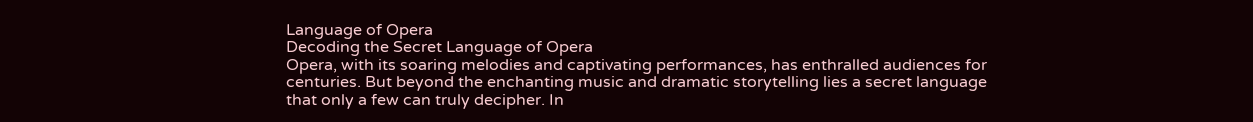Language of Opera
Decoding the Secret Language of Opera
Opera, with its soaring melodies and captivating performances, has enthralled audiences for centuries. But beyond the enchanting music and dramatic storytelling lies a secret language that only a few can truly decipher. In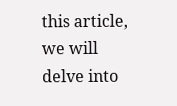this article, we will delve into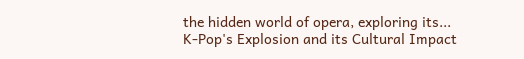the hidden world of opera, exploring its...
K-Pop's Explosion and its Cultural Impact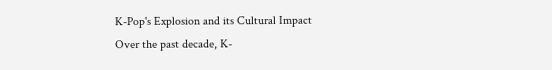K-Pop's Explosion and its Cultural Impact
Over the past decade, K-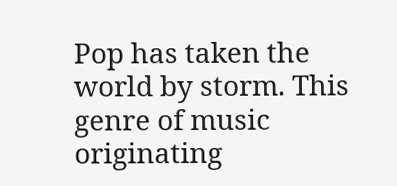Pop has taken the world by storm. This genre of music originating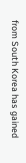from South Korea has gained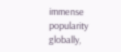immense popularity globally,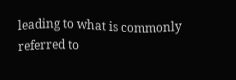leading to what is commonly referred to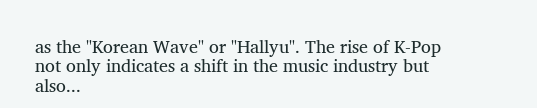as the "Korean Wave" or "Hallyu". The rise of K-Pop not only indicates a shift in the music industry but also...